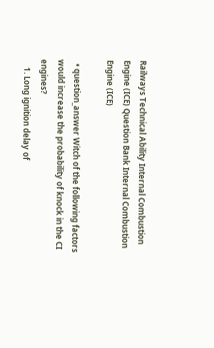Railways Technical Ability Internal Combustion Engine (ICE) Question Bank Internal Combustion Engine (ICE)

  • question_answer Witch of the following factors would increase the probability of knock in the CI engines?
    1. Long ignition delay of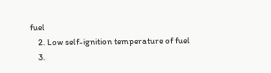fuel
    2. Low self-ignition temperature of fuel
    3.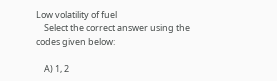Low volatility of fuel
    Select the correct answer using the codes given below:

    A) 1, 2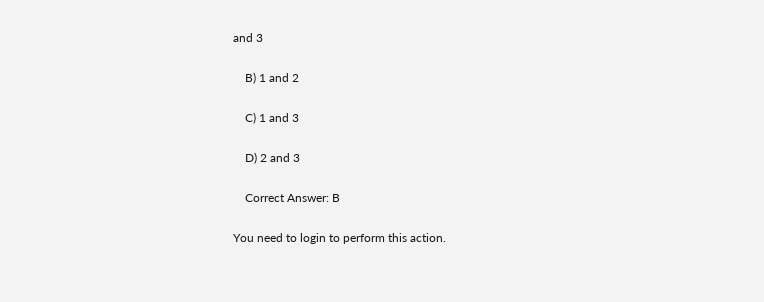and 3

    B) 1 and 2

    C) 1 and 3

    D) 2 and 3

    Correct Answer: B

You need to login to perform this action.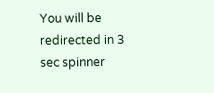You will be redirected in 3 sec spinner